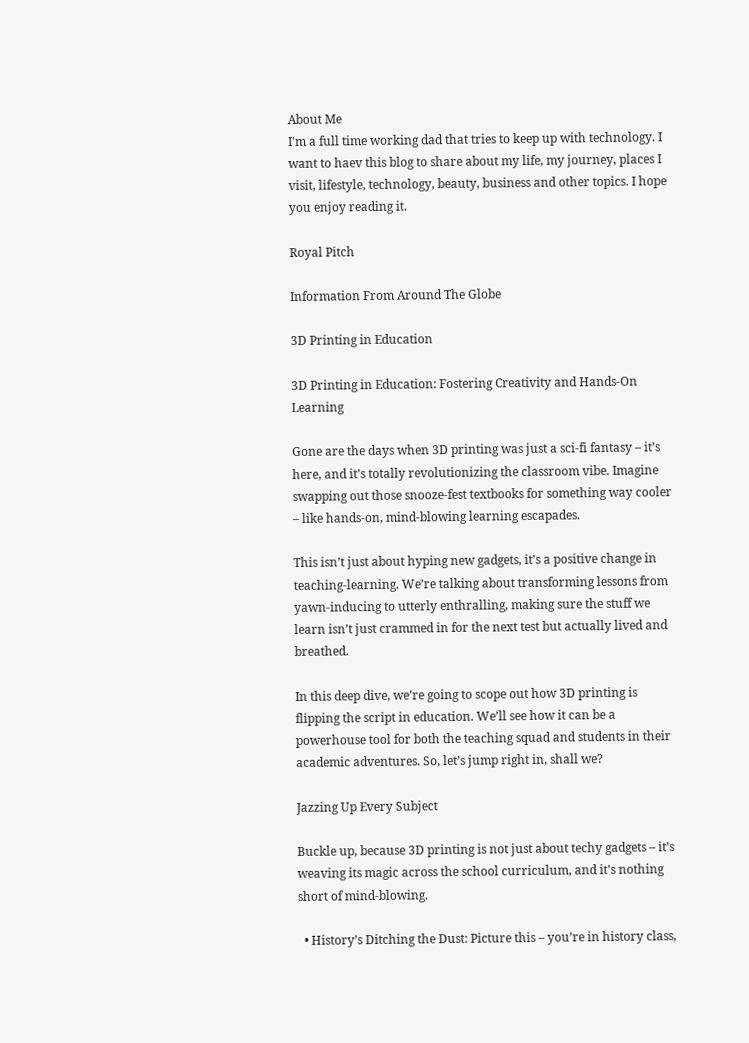About Me
I'm a full time working dad that tries to keep up with technology. I want to haev this blog to share about my life, my journey, places I visit, lifestyle, technology, beauty, business and other topics. I hope you enjoy reading it.

Royal Pitch

Information From Around The Globe

3D Printing in Education

3D Printing in Education: Fostering Creativity and Hands-On Learning

Gone are the days when 3D printing was just a sci-fi fantasy – it’s here, and it’s totally revolutionizing the classroom vibe. Imagine swapping out those snooze-fest textbooks for something way cooler – like hands-on, mind-blowing learning escapades.

This isn’t just about hyping new gadgets, it’s a positive change in teaching-learning. We’re talking about transforming lessons from yawn-inducing to utterly enthralling, making sure the stuff we learn isn’t just crammed in for the next test but actually lived and breathed.

In this deep dive, we’re going to scope out how 3D printing is flipping the script in education. We’ll see how it can be a powerhouse tool for both the teaching squad and students in their academic adventures. So, let’s jump right in, shall we?

Jazzing Up Every Subject

Buckle up, because 3D printing is not just about techy gadgets – it’s weaving its magic across the school curriculum, and it’s nothing short of mind-blowing.

  • History’s Ditching the Dust: Picture this – you’re in history class,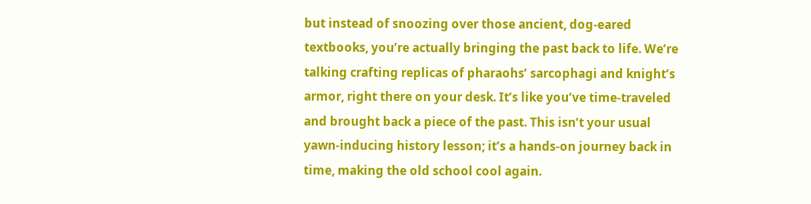but instead of snoozing over those ancient, dog-eared textbooks, you’re actually bringing the past back to life. We’re talking crafting replicas of pharaohs’ sarcophagi and knight’s armor, right there on your desk. It’s like you’ve time-traveled and brought back a piece of the past. This isn’t your usual yawn-inducing history lesson; it’s a hands-on journey back in time, making the old school cool again.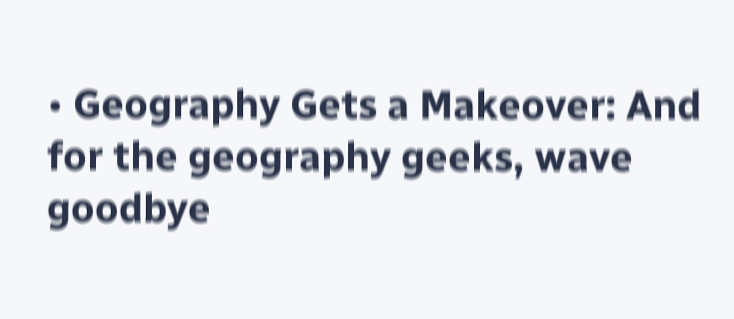• Geography Gets a Makeover: And for the geography geeks, wave goodbye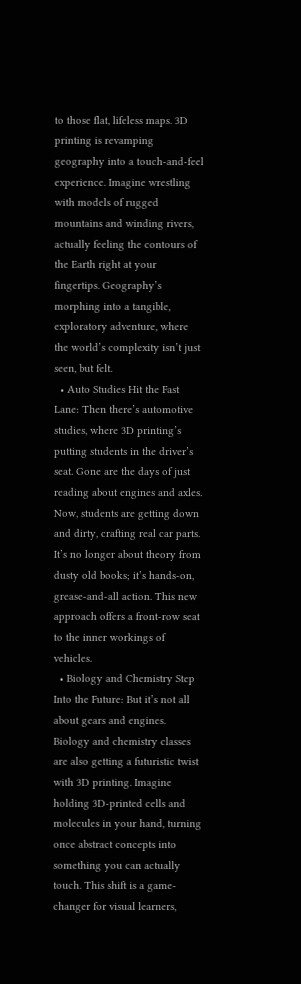to those flat, lifeless maps. 3D printing is revamping geography into a touch-and-feel experience. Imagine wrestling with models of rugged mountains and winding rivers, actually feeling the contours of the Earth right at your fingertips. Geography’s morphing into a tangible, exploratory adventure, where the world’s complexity isn’t just seen, but felt.
  • Auto Studies Hit the Fast Lane: Then there’s automotive studies, where 3D printing’s putting students in the driver’s seat. Gone are the days of just reading about engines and axles. Now, students are getting down and dirty, crafting real car parts. It’s no longer about theory from dusty old books; it’s hands-on, grease-and-all action. This new approach offers a front-row seat to the inner workings of vehicles.
  • Biology and Chemistry Step Into the Future: But it’s not all about gears and engines. Biology and chemistry classes are also getting a futuristic twist with 3D printing. Imagine holding 3D-printed cells and molecules in your hand, turning once abstract concepts into something you can actually touch. This shift is a game-changer for visual learners,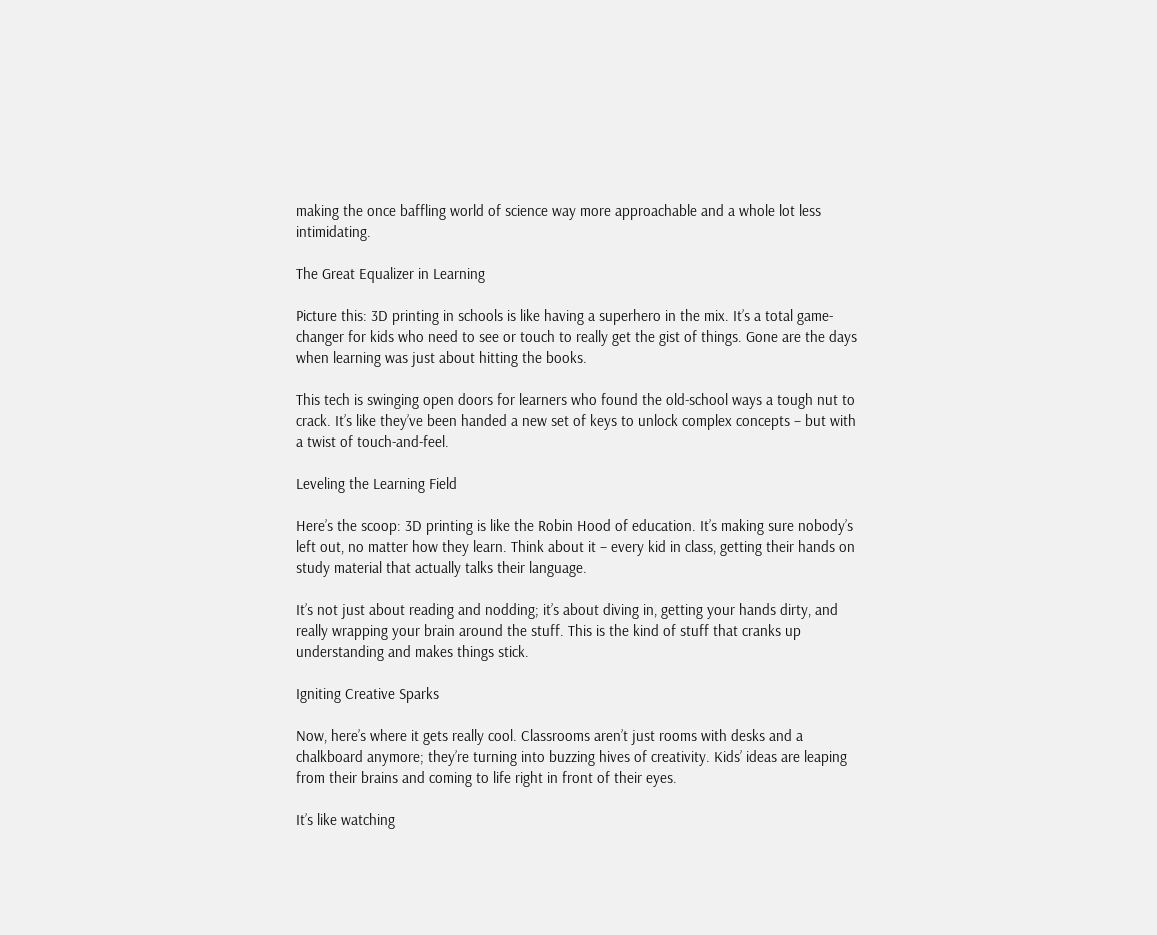making the once baffling world of science way more approachable and a whole lot less intimidating.

The Great Equalizer in Learning

Picture this: 3D printing in schools is like having a superhero in the mix. It’s a total game-changer for kids who need to see or touch to really get the gist of things. Gone are the days when learning was just about hitting the books.

This tech is swinging open doors for learners who found the old-school ways a tough nut to crack. It’s like they’ve been handed a new set of keys to unlock complex concepts – but with a twist of touch-and-feel.

Leveling the Learning Field

Here’s the scoop: 3D printing is like the Robin Hood of education. It’s making sure nobody’s left out, no matter how they learn. Think about it – every kid in class, getting their hands on study material that actually talks their language.

It’s not just about reading and nodding; it’s about diving in, getting your hands dirty, and really wrapping your brain around the stuff. This is the kind of stuff that cranks up understanding and makes things stick.

Igniting Creative Sparks

Now, here’s where it gets really cool. Classrooms aren’t just rooms with desks and a chalkboard anymore; they’re turning into buzzing hives of creativity. Kids’ ideas are leaping from their brains and coming to life right in front of their eyes.

It’s like watching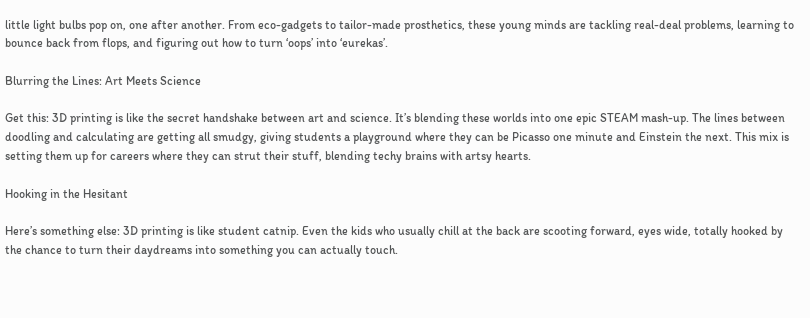little light bulbs pop on, one after another. From eco-gadgets to tailor-made prosthetics, these young minds are tackling real-deal problems, learning to bounce back from flops, and figuring out how to turn ‘oops’ into ‘eurekas’.

Blurring the Lines: Art Meets Science

Get this: 3D printing is like the secret handshake between art and science. It’s blending these worlds into one epic STEAM mash-up. The lines between doodling and calculating are getting all smudgy, giving students a playground where they can be Picasso one minute and Einstein the next. This mix is setting them up for careers where they can strut their stuff, blending techy brains with artsy hearts.

Hooking in the Hesitant

Here’s something else: 3D printing is like student catnip. Even the kids who usually chill at the back are scooting forward, eyes wide, totally hooked by the chance to turn their daydreams into something you can actually touch.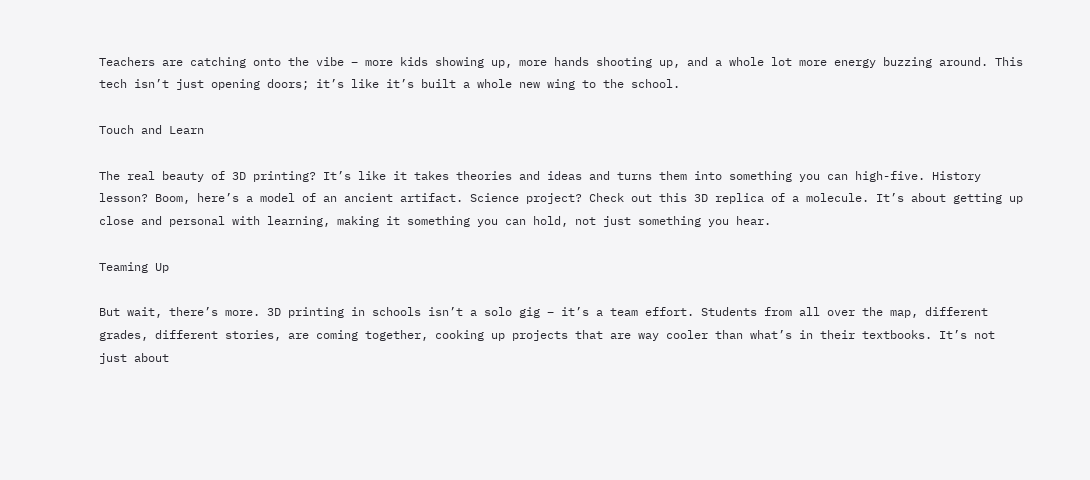Teachers are catching onto the vibe – more kids showing up, more hands shooting up, and a whole lot more energy buzzing around. This tech isn’t just opening doors; it’s like it’s built a whole new wing to the school.

Touch and Learn

The real beauty of 3D printing? It’s like it takes theories and ideas and turns them into something you can high-five. History lesson? Boom, here’s a model of an ancient artifact. Science project? Check out this 3D replica of a molecule. It’s about getting up close and personal with learning, making it something you can hold, not just something you hear.

Teaming Up

But wait, there’s more. 3D printing in schools isn’t a solo gig – it’s a team effort. Students from all over the map, different grades, different stories, are coming together, cooking up projects that are way cooler than what’s in their textbooks. It’s not just about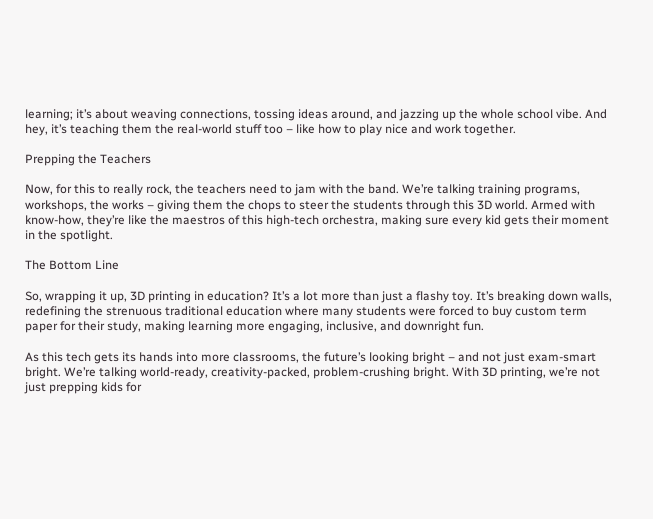learning; it’s about weaving connections, tossing ideas around, and jazzing up the whole school vibe. And hey, it’s teaching them the real-world stuff too – like how to play nice and work together.

Prepping the Teachers

Now, for this to really rock, the teachers need to jam with the band. We’re talking training programs, workshops, the works – giving them the chops to steer the students through this 3D world. Armed with know-how, they’re like the maestros of this high-tech orchestra, making sure every kid gets their moment in the spotlight.

The Bottom Line

So, wrapping it up, 3D printing in education? It’s a lot more than just a flashy toy. It’s breaking down walls, redefining the strenuous traditional education where many students were forced to buy custom term paper for their study, making learning more engaging, inclusive, and downright fun.

As this tech gets its hands into more classrooms, the future’s looking bright – and not just exam-smart bright. We’re talking world-ready, creativity-packed, problem-crushing bright. With 3D printing, we’re not just prepping kids for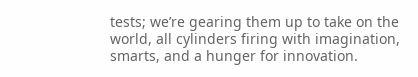tests; we’re gearing them up to take on the world, all cylinders firing with imagination, smarts, and a hunger for innovation.